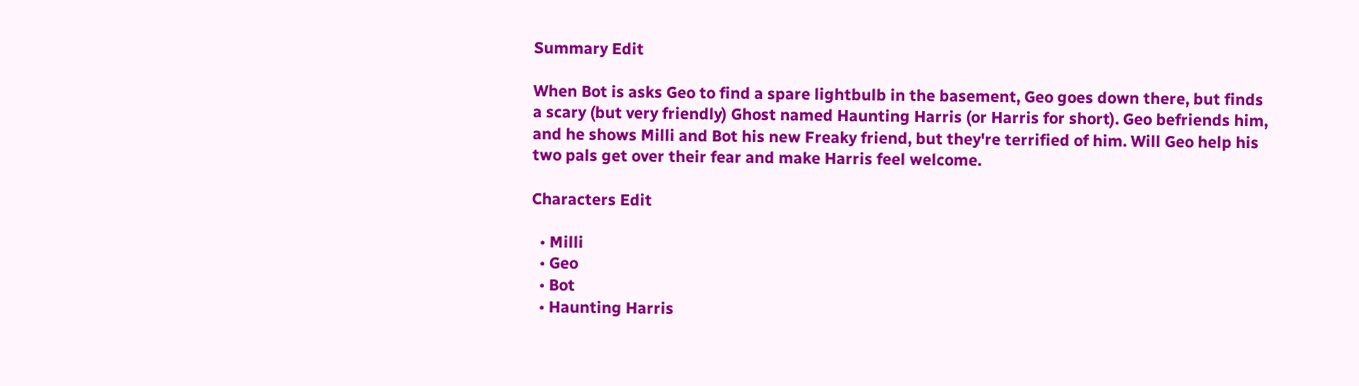Summary Edit

When Bot is asks Geo to find a spare lightbulb in the basement, Geo goes down there, but finds a scary (but very friendly) Ghost named Haunting Harris (or Harris for short). Geo befriends him, and he shows Milli and Bot his new Freaky friend, but they're terrified of him. Will Geo help his two pals get over their fear and make Harris feel welcome.

Characters Edit

  • Milli
  • Geo
  • Bot
  • Haunting Harris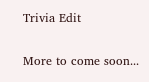Trivia Edit

More to come soon...